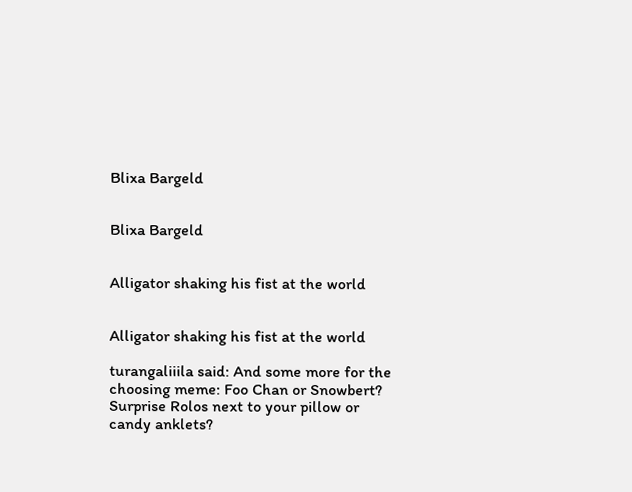Blixa Bargeld


Blixa Bargeld


Alligator shaking his fist at the world


Alligator shaking his fist at the world

turangaliiila said: And some more for the choosing meme: Foo Chan or Snowbert? Surprise Rolos next to your pillow or candy anklets?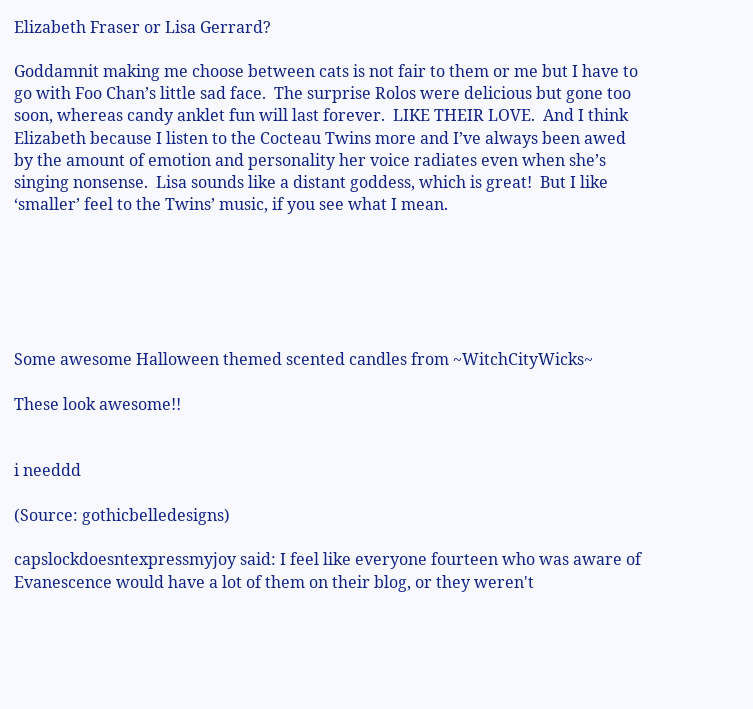Elizabeth Fraser or Lisa Gerrard?

Goddamnit making me choose between cats is not fair to them or me but I have to go with Foo Chan’s little sad face.  The surprise Rolos were delicious but gone too soon, whereas candy anklet fun will last forever.  LIKE THEIR LOVE.  And I think Elizabeth because I listen to the Cocteau Twins more and I’ve always been awed by the amount of emotion and personality her voice radiates even when she’s singing nonsense.  Lisa sounds like a distant goddess, which is great!  But I like ‘smaller’ feel to the Twins’ music, if you see what I mean.






Some awesome Halloween themed scented candles from ~WitchCityWicks~

These look awesome!!


i needdd

(Source: gothicbelledesigns)

capslockdoesntexpressmyjoy said: I feel like everyone fourteen who was aware of Evanescence would have a lot of them on their blog, or they weren't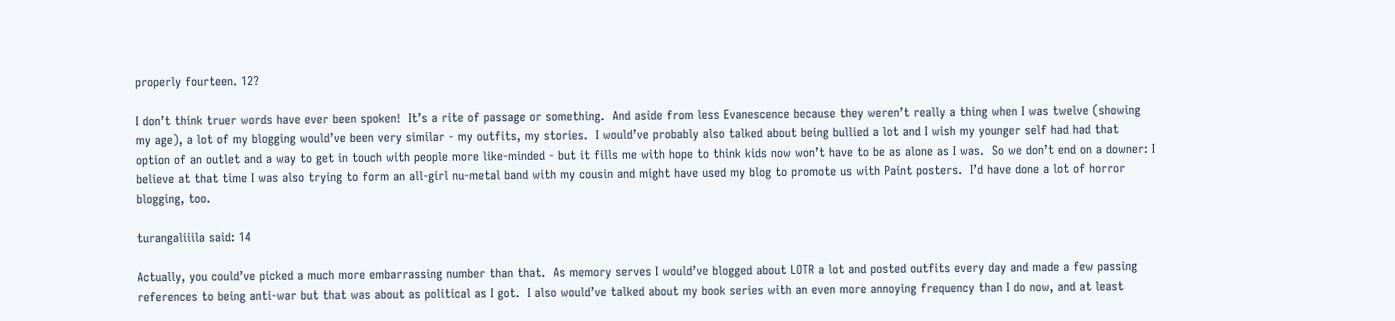properly fourteen. 12?

I don’t think truer words have ever been spoken!  It’s a rite of passage or something.  And aside from less Evanescence because they weren’t really a thing when I was twelve (showing my age), a lot of my blogging would’ve been very similar - my outfits, my stories.  I would’ve probably also talked about being bullied a lot and I wish my younger self had had that option of an outlet and a way to get in touch with people more like-minded - but it fills me with hope to think kids now won’t have to be as alone as I was.  So we don’t end on a downer: I believe at that time I was also trying to form an all-girl nu-metal band with my cousin and might have used my blog to promote us with Paint posters.  I’d have done a lot of horror blogging, too.

turangaliiila said: 14

Actually, you could’ve picked a much more embarrassing number than that.  As memory serves I would’ve blogged about LOTR a lot and posted outfits every day and made a few passing references to being anti-war but that was about as political as I got.  I also would’ve talked about my book series with an even more annoying frequency than I do now, and at least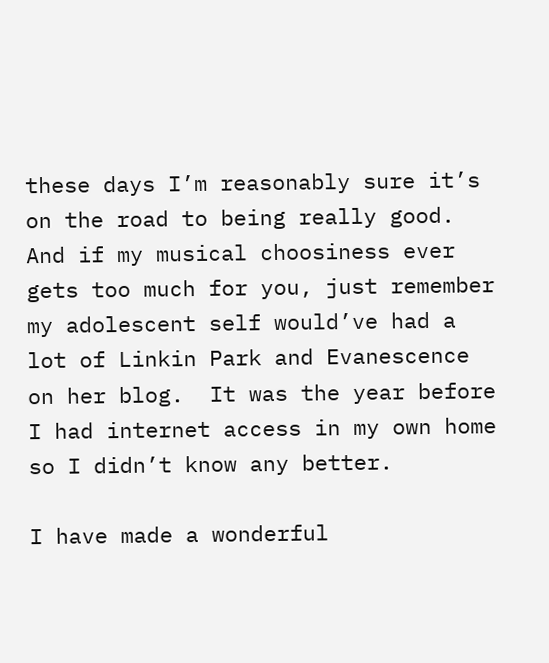these days I’m reasonably sure it’s on the road to being really good.  And if my musical choosiness ever gets too much for you, just remember my adolescent self would’ve had a lot of Linkin Park and Evanescence on her blog.  It was the year before I had internet access in my own home so I didn’t know any better.

I have made a wonderful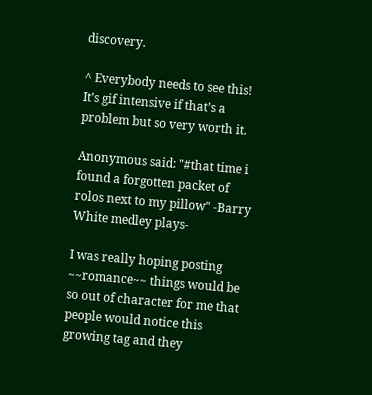discovery.

^ Everybody needs to see this!  It’s gif intensive if that’s a problem but so very worth it.

Anonymous said: "#that time i found a forgotten packet of rolos next to my pillow" -Barry White medley plays-

I was really hoping posting ~~romance~~ things would be so out of character for me that people would notice this growing tag and they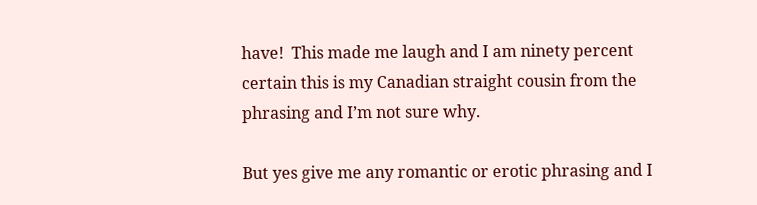have!  This made me laugh and I am ninety percent certain this is my Canadian straight cousin from the phrasing and I’m not sure why.

But yes give me any romantic or erotic phrasing and I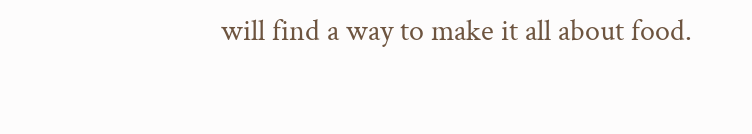will find a way to make it all about food.